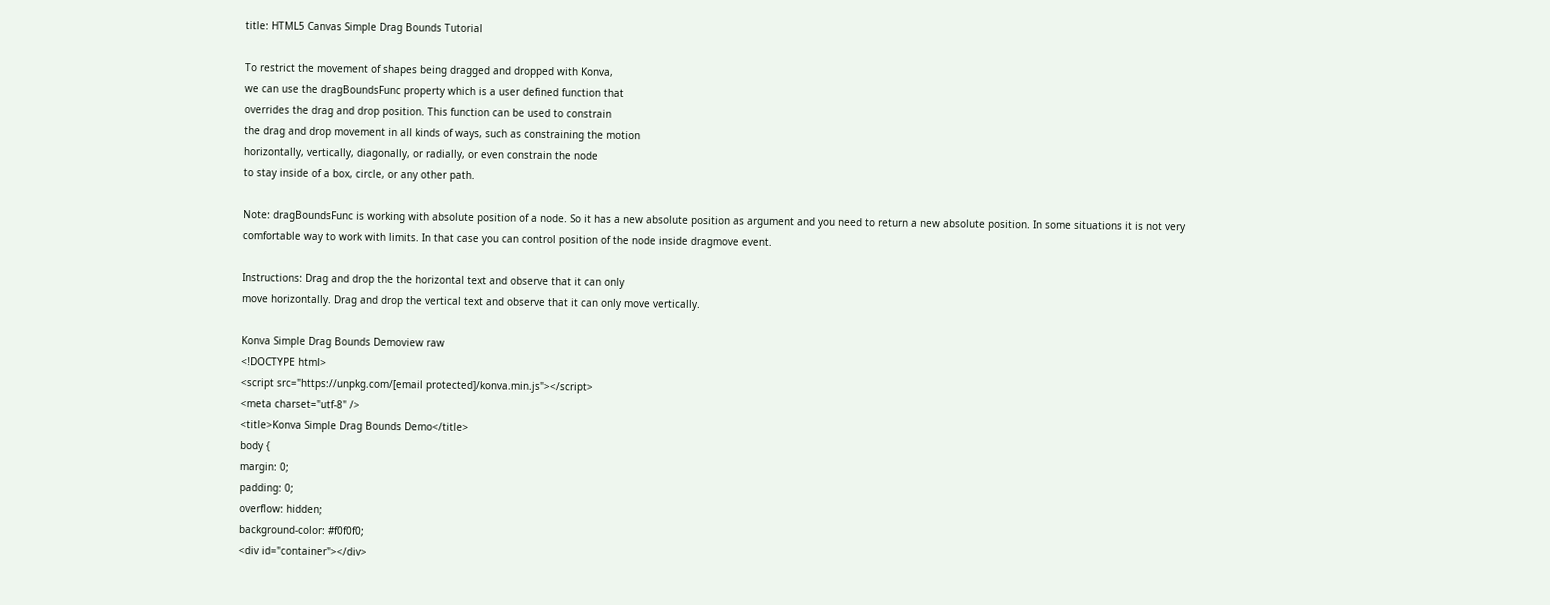title: HTML5 Canvas Simple Drag Bounds Tutorial

To restrict the movement of shapes being dragged and dropped with Konva,
we can use the dragBoundsFunc property which is a user defined function that
overrides the drag and drop position. This function can be used to constrain
the drag and drop movement in all kinds of ways, such as constraining the motion
horizontally, vertically, diagonally, or radially, or even constrain the node
to stay inside of a box, circle, or any other path.

Note: dragBoundsFunc is working with absolute position of a node. So it has a new absolute position as argument and you need to return a new absolute position. In some situations it is not very comfortable way to work with limits. In that case you can control position of the node inside dragmove event.

Instructions: Drag and drop the the horizontal text and observe that it can only
move horizontally. Drag and drop the vertical text and observe that it can only move vertically.

Konva Simple Drag Bounds Demoview raw
<!DOCTYPE html>
<script src="https://unpkg.com/[email protected]/konva.min.js"></script>
<meta charset="utf-8" />
<title>Konva Simple Drag Bounds Demo</title>
body {
margin: 0;
padding: 0;
overflow: hidden;
background-color: #f0f0f0;
<div id="container"></div>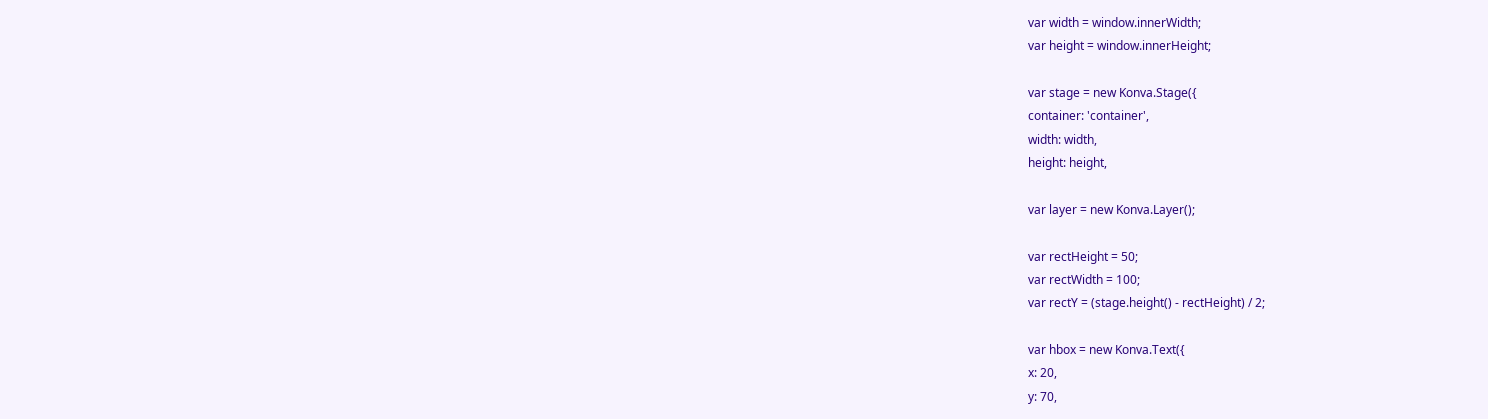var width = window.innerWidth;
var height = window.innerHeight;

var stage = new Konva.Stage({
container: 'container',
width: width,
height: height,

var layer = new Konva.Layer();

var rectHeight = 50;
var rectWidth = 100;
var rectY = (stage.height() - rectHeight) / 2;

var hbox = new Konva.Text({
x: 20,
y: 70,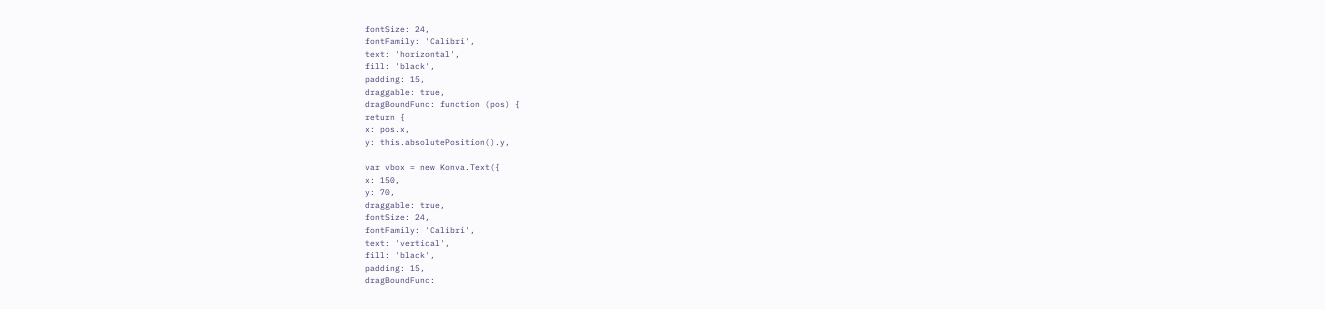fontSize: 24,
fontFamily: 'Calibri',
text: 'horizontal',
fill: 'black',
padding: 15,
draggable: true,
dragBoundFunc: function (pos) {
return {
x: pos.x,
y: this.absolutePosition().y,

var vbox = new Konva.Text({
x: 150,
y: 70,
draggable: true,
fontSize: 24,
fontFamily: 'Calibri',
text: 'vertical',
fill: 'black',
padding: 15,
dragBoundFunc: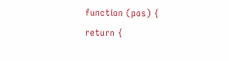function (pos) {
return {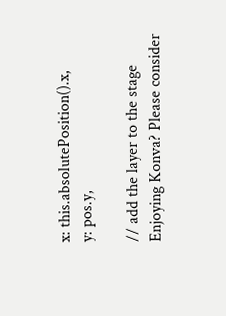x: this.absolutePosition().x,
y: pos.y,

// add the layer to the stage
Enjoying Konva? Please consider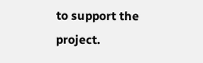to support the project.